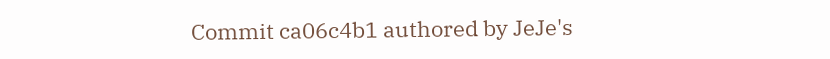Commit ca06c4b1 authored by JeJe's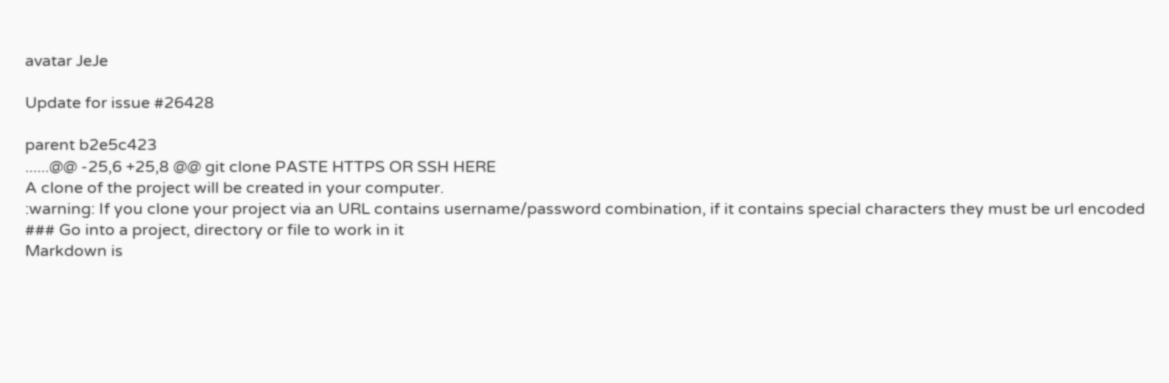avatar JeJe

Update for issue #26428

parent b2e5c423
......@@ -25,6 +25,8 @@ git clone PASTE HTTPS OR SSH HERE
A clone of the project will be created in your computer.
:warning: If you clone your project via an URL contains username/password combination, if it contains special characters they must be url encoded
### Go into a project, directory or file to work in it
Markdown is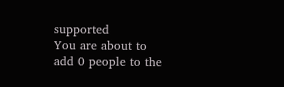supported
You are about to add 0 people to the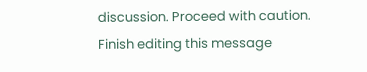discussion. Proceed with caution.
Finish editing this message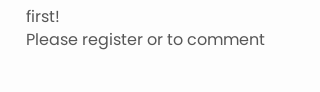first!
Please register or to comment